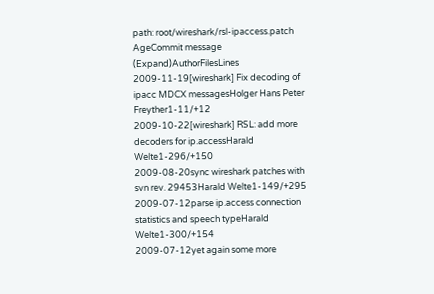path: root/wireshark/rsl-ipaccess.patch
AgeCommit message (Expand)AuthorFilesLines
2009-11-19[wireshark] Fix decoding of ipacc MDCX messagesHolger Hans Peter Freyther1-11/+12
2009-10-22[wireshark] RSL: add more decoders for ip.accessHarald Welte1-296/+150
2009-08-20sync wireshark patches with svn rev. 29453Harald Welte1-149/+295
2009-07-12parse ip.access connection statistics and speech typeHarald Welte1-300/+154
2009-07-12yet again some more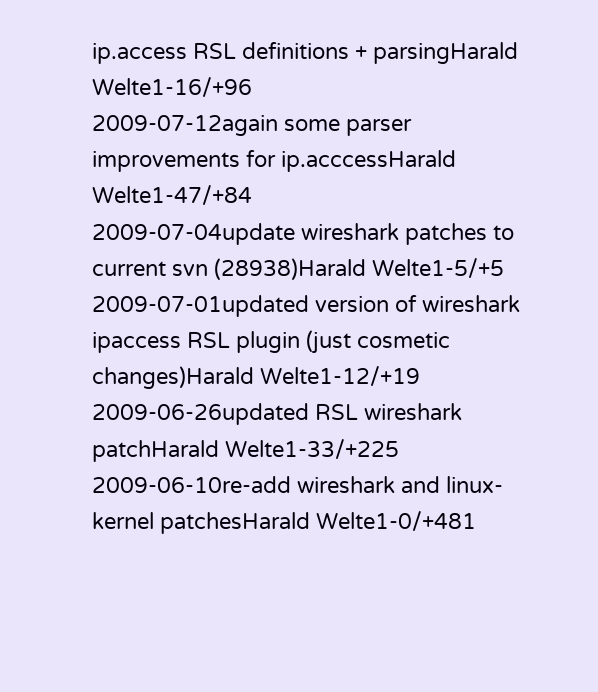ip.access RSL definitions + parsingHarald Welte1-16/+96
2009-07-12again some parser improvements for ip.acccessHarald Welte1-47/+84
2009-07-04update wireshark patches to current svn (28938)Harald Welte1-5/+5
2009-07-01updated version of wireshark ipaccess RSL plugin (just cosmetic changes)Harald Welte1-12/+19
2009-06-26updated RSL wireshark patchHarald Welte1-33/+225
2009-06-10re-add wireshark and linux-kernel patchesHarald Welte1-0/+481